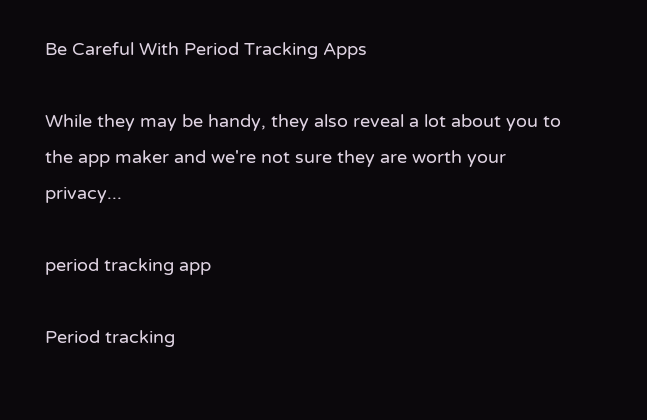Be Careful With Period Tracking Apps

While they may be handy, they also reveal a lot about you to the app maker and we're not sure they are worth your privacy...

period tracking app

Period tracking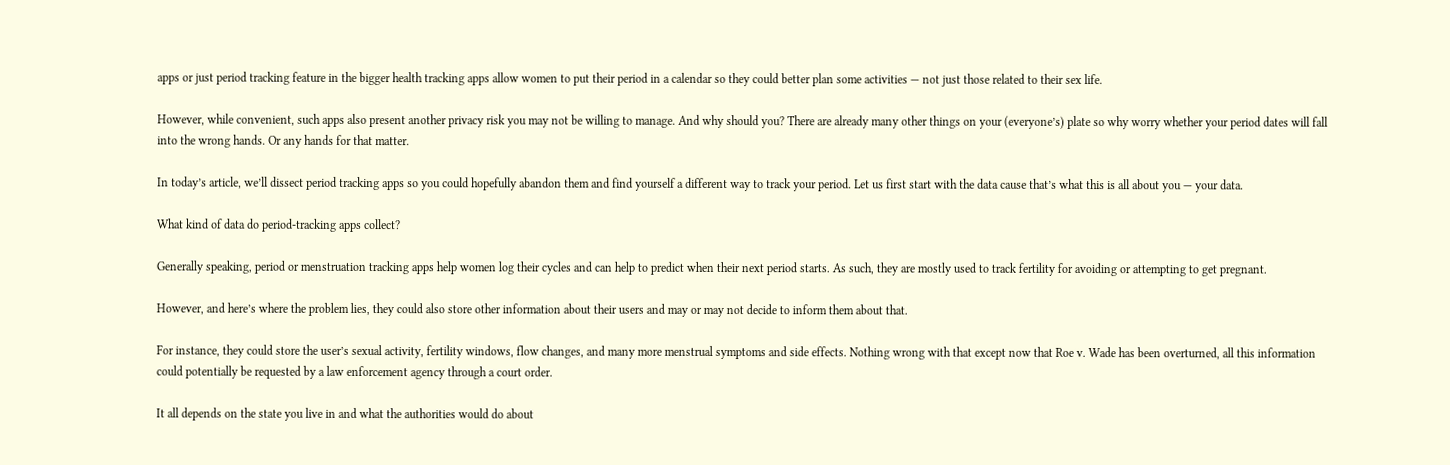apps or just period tracking feature in the bigger health tracking apps allow women to put their period in a calendar so they could better plan some activities — not just those related to their sex life.

However, while convenient, such apps also present another privacy risk you may not be willing to manage. And why should you? There are already many other things on your (everyone’s) plate so why worry whether your period dates will fall into the wrong hands. Or any hands for that matter.

In today’s article, we’ll dissect period tracking apps so you could hopefully abandon them and find yourself a different way to track your period. Let us first start with the data cause that’s what this is all about you — your data.

What kind of data do period-tracking apps collect?

Generally speaking, period or menstruation tracking apps help women log their cycles and can help to predict when their next period starts. As such, they are mostly used to track fertility for avoiding or attempting to get pregnant.

However, and here’s where the problem lies, they could also store other information about their users and may or may not decide to inform them about that.

For instance, they could store the user’s sexual activity, fertility windows, flow changes, and many more menstrual symptoms and side effects. Nothing wrong with that except now that Roe v. Wade has been overturned, all this information could potentially be requested by a law enforcement agency through a court order.

It all depends on the state you live in and what the authorities would do about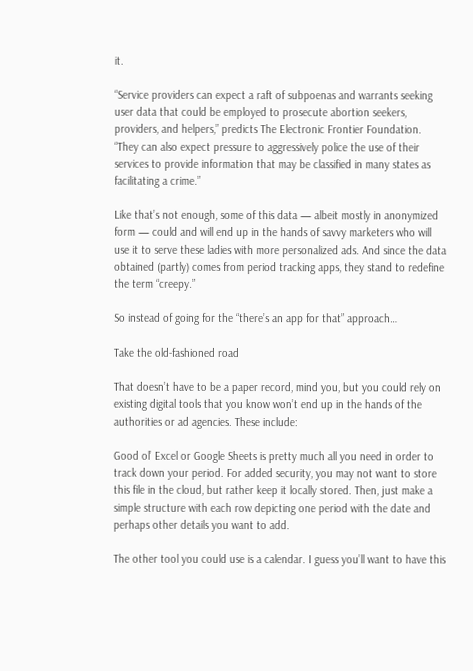it.

“Service providers can expect a raft of subpoenas and warrants seeking user data that could be employed to prosecute abortion seekers, providers, and helpers,” predicts The Electronic Frontier Foundation. “They can also expect pressure to aggressively police the use of their services to provide information that may be classified in many states as facilitating a crime.”

Like that’s not enough, some of this data — albeit mostly in anonymized form — could and will end up in the hands of savvy marketers who will use it to serve these ladies with more personalized ads. And since the data obtained (partly) comes from period tracking apps, they stand to redefine the term “creepy.”

So instead of going for the “there’s an app for that” approach…

Take the old-fashioned road

That doesn’t have to be a paper record, mind you, but you could rely on existing digital tools that you know won’t end up in the hands of the authorities or ad agencies. These include:

Good ol’ Excel or Google Sheets is pretty much all you need in order to track down your period. For added security, you may not want to store this file in the cloud, but rather keep it locally stored. Then, just make a simple structure with each row depicting one period with the date and perhaps other details you want to add.

The other tool you could use is a calendar. I guess you’ll want to have this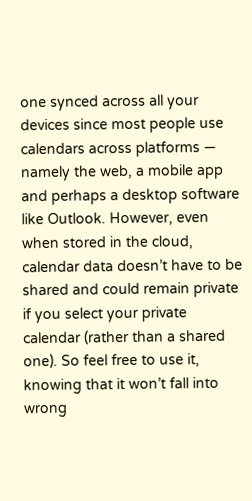one synced across all your devices since most people use calendars across platforms — namely the web, a mobile app and perhaps a desktop software like Outlook. However, even when stored in the cloud, calendar data doesn’t have to be shared and could remain private if you select your private calendar (rather than a shared one). So feel free to use it, knowing that it won’t fall into wrong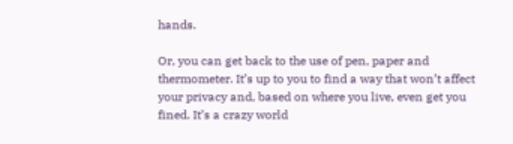hands.

Or, you can get back to the use of pen, paper and thermometer. It’s up to you to find a way that won’t affect your privacy and, based on where you live, even get you fined. It’s a crazy world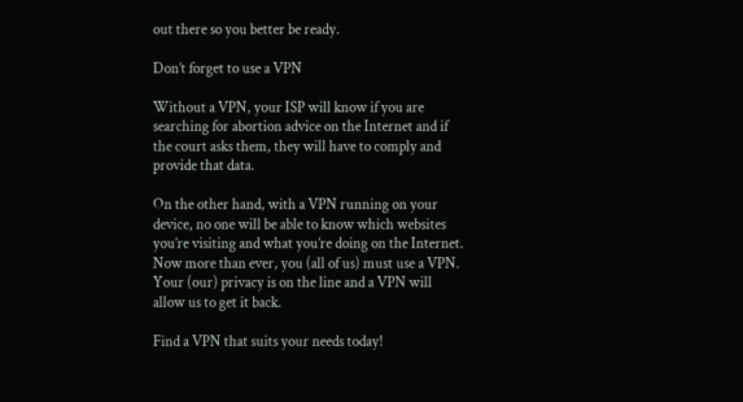out there so you better be ready.

Don’t forget to use a VPN

Without a VPN, your ISP will know if you are searching for abortion advice on the Internet and if the court asks them, they will have to comply and provide that data.

On the other hand, with a VPN running on your device, no one will be able to know which websites you’re visiting and what you’re doing on the Internet. Now more than ever, you (all of us) must use a VPN. Your (our) privacy is on the line and a VPN will allow us to get it back.

Find a VPN that suits your needs today!